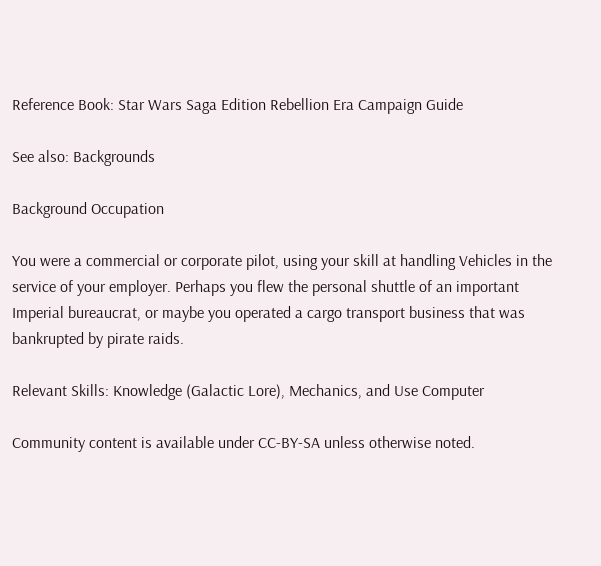Reference Book: Star Wars Saga Edition Rebellion Era Campaign Guide

See also: Backgrounds

Background Occupation

You were a commercial or corporate pilot, using your skill at handling Vehicles in the service of your employer. Perhaps you flew the personal shuttle of an important Imperial bureaucrat, or maybe you operated a cargo transport business that was bankrupted by pirate raids.

Relevant Skills: Knowledge (Galactic Lore), Mechanics, and Use Computer

Community content is available under CC-BY-SA unless otherwise noted.